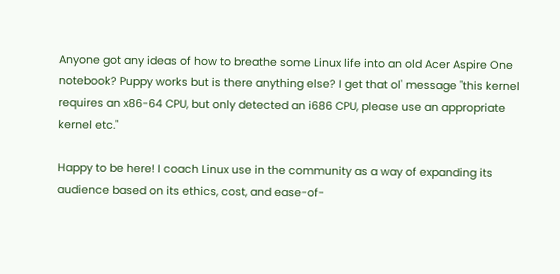Anyone got any ideas of how to breathe some Linux life into an old Acer Aspire One notebook? Puppy works but is there anything else? I get that ol' message "this kernel requires an x86-64 CPU, but only detected an i686 CPU, please use an appropriate kernel etc."

Happy to be here! I coach Linux use in the community as a way of expanding its audience based on its ethics, cost, and ease-of-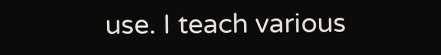use. I teach various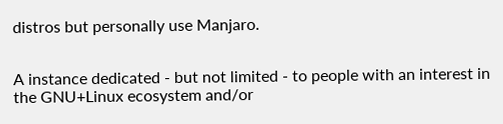distros but personally use Manjaro.


A instance dedicated - but not limited - to people with an interest in the GNU+Linux ecosystem and/or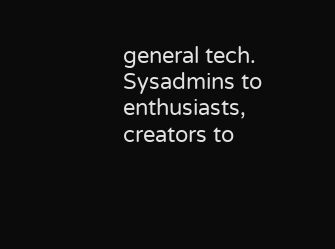general tech. Sysadmins to enthusiasts, creators to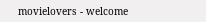movielovers - welcome